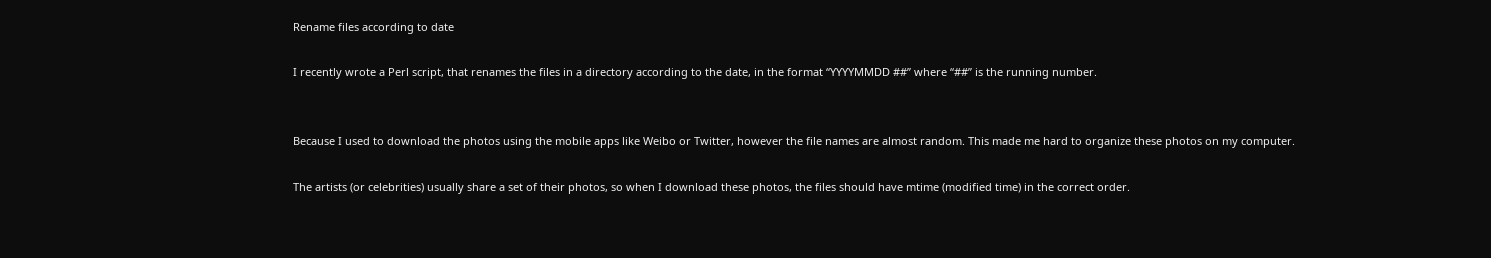Rename files according to date

I recently wrote a Perl script, that renames the files in a directory according to the date, in the format “YYYYMMDD ##” where “##” is the running number.


Because I used to download the photos using the mobile apps like Weibo or Twitter, however the file names are almost random. This made me hard to organize these photos on my computer.

The artists (or celebrities) usually share a set of their photos, so when I download these photos, the files should have mtime (modified time) in the correct order.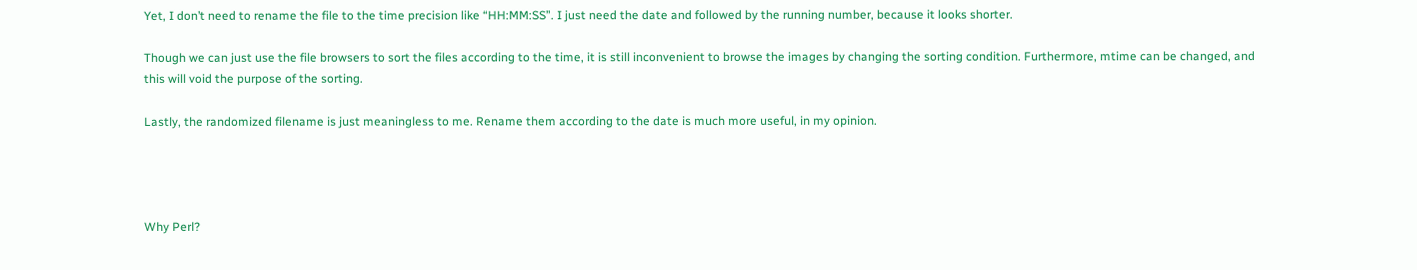Yet, I don’t need to rename the file to the time precision like “HH:MM:SS”. I just need the date and followed by the running number, because it looks shorter.

Though we can just use the file browsers to sort the files according to the time, it is still inconvenient to browse the images by changing the sorting condition. Furthermore, mtime can be changed, and this will void the purpose of the sorting.

Lastly, the randomized filename is just meaningless to me. Rename them according to the date is much more useful, in my opinion.




Why Perl?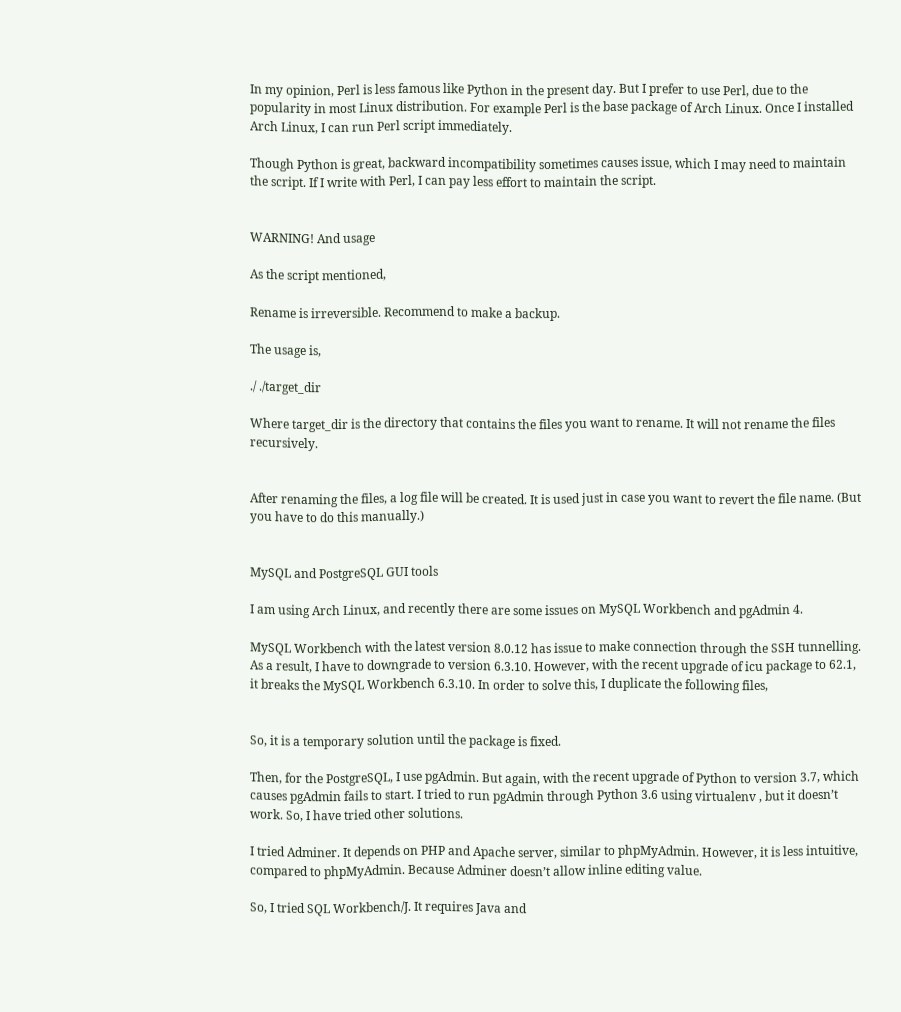In my opinion, Perl is less famous like Python in the present day. But I prefer to use Perl, due to the popularity in most Linux distribution. For example Perl is the base package of Arch Linux. Once I installed Arch Linux, I can run Perl script immediately.

Though Python is great, backward incompatibility sometimes causes issue, which I may need to maintain the script. If I write with Perl, I can pay less effort to maintain the script.


WARNING! And usage

As the script mentioned,

Rename is irreversible. Recommend to make a backup.

The usage is,

./ ./target_dir

Where target_dir is the directory that contains the files you want to rename. It will not rename the files recursively.


After renaming the files, a log file will be created. It is used just in case you want to revert the file name. (But you have to do this manually.)


MySQL and PostgreSQL GUI tools

I am using Arch Linux, and recently there are some issues on MySQL Workbench and pgAdmin 4.

MySQL Workbench with the latest version 8.0.12 has issue to make connection through the SSH tunnelling. As a result, I have to downgrade to version 6.3.10. However, with the recent upgrade of icu package to 62.1, it breaks the MySQL Workbench 6.3.10. In order to solve this, I duplicate the following files,


So, it is a temporary solution until the package is fixed.

Then, for the PostgreSQL, I use pgAdmin. But again, with the recent upgrade of Python to version 3.7, which causes pgAdmin fails to start. I tried to run pgAdmin through Python 3.6 using virtualenv , but it doesn’t work. So, I have tried other solutions.

I tried Adminer. It depends on PHP and Apache server, similar to phpMyAdmin. However, it is less intuitive, compared to phpMyAdmin. Because Adminer doesn’t allow inline editing value.

So, I tried SQL Workbench/J. It requires Java and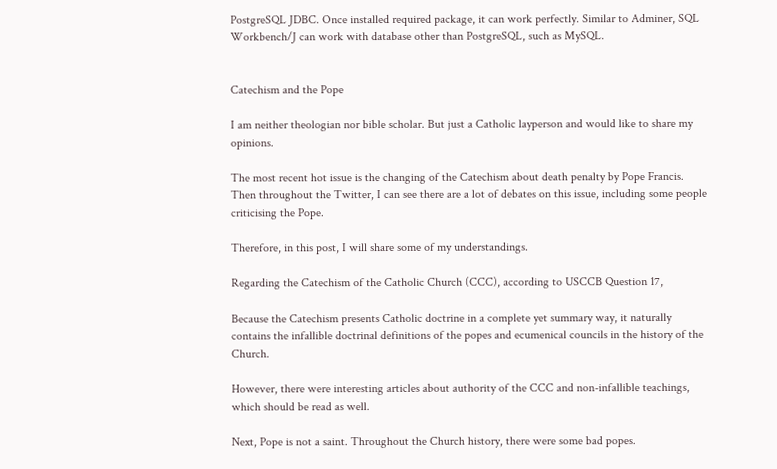PostgreSQL JDBC. Once installed required package, it can work perfectly. Similar to Adminer, SQL Workbench/J can work with database other than PostgreSQL, such as MySQL.


Catechism and the Pope

I am neither theologian nor bible scholar. But just a Catholic layperson and would like to share my opinions.

The most recent hot issue is the changing of the Catechism about death penalty by Pope Francis. Then throughout the Twitter, I can see there are a lot of debates on this issue, including some people criticising the Pope.

Therefore, in this post, I will share some of my understandings.

Regarding the Catechism of the Catholic Church (CCC), according to USCCB Question 17,

Because the Catechism presents Catholic doctrine in a complete yet summary way, it naturally contains the infallible doctrinal definitions of the popes and ecumenical councils in the history of the Church.

However, there were interesting articles about authority of the CCC and non-infallible teachings, which should be read as well.

Next, Pope is not a saint. Throughout the Church history, there were some bad popes.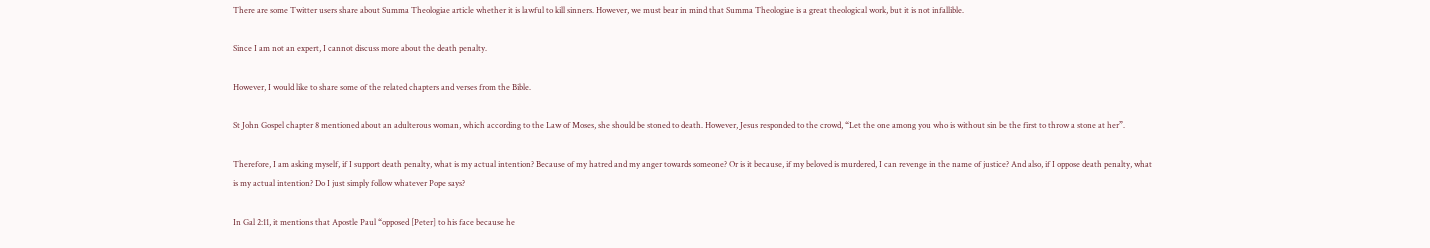There are some Twitter users share about Summa Theologiae article whether it is lawful to kill sinners. However, we must bear in mind that Summa Theologiae is a great theological work, but it is not infallible.

Since I am not an expert, I cannot discuss more about the death penalty.

However, I would like to share some of the related chapters and verses from the Bible.

St John Gospel chapter 8 mentioned about an adulterous woman, which according to the Law of Moses, she should be stoned to death. However, Jesus responded to the crowd, “Let the one among you who is without sin be the first to throw a stone at her”.

Therefore, I am asking myself, if I support death penalty, what is my actual intention? Because of my hatred and my anger towards someone? Or is it because, if my beloved is murdered, I can revenge in the name of justice? And also, if I oppose death penalty, what is my actual intention? Do I just simply follow whatever Pope says?

In Gal 2:11, it mentions that Apostle Paul “opposed [Peter] to his face because he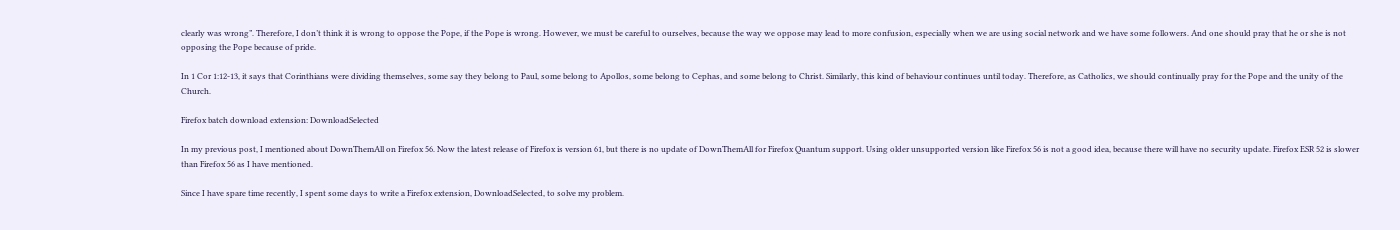clearly was wrong”. Therefore, I don’t think it is wrong to oppose the Pope, if the Pope is wrong. However, we must be careful to ourselves, because the way we oppose may lead to more confusion, especially when we are using social network and we have some followers. And one should pray that he or she is not opposing the Pope because of pride.

In 1 Cor 1:12-13, it says that Corinthians were dividing themselves, some say they belong to Paul, some belong to Apollos, some belong to Cephas, and some belong to Christ. Similarly, this kind of behaviour continues until today. Therefore, as Catholics, we should continually pray for the Pope and the unity of the Church.

Firefox batch download extension: DownloadSelected

In my previous post, I mentioned about DownThemAll on Firefox 56. Now the latest release of Firefox is version 61, but there is no update of DownThemAll for Firefox Quantum support. Using older unsupported version like Firefox 56 is not a good idea, because there will have no security update. Firefox ESR 52 is slower than Firefox 56 as I have mentioned.

Since I have spare time recently, I spent some days to write a Firefox extension, DownloadSelected, to solve my problem.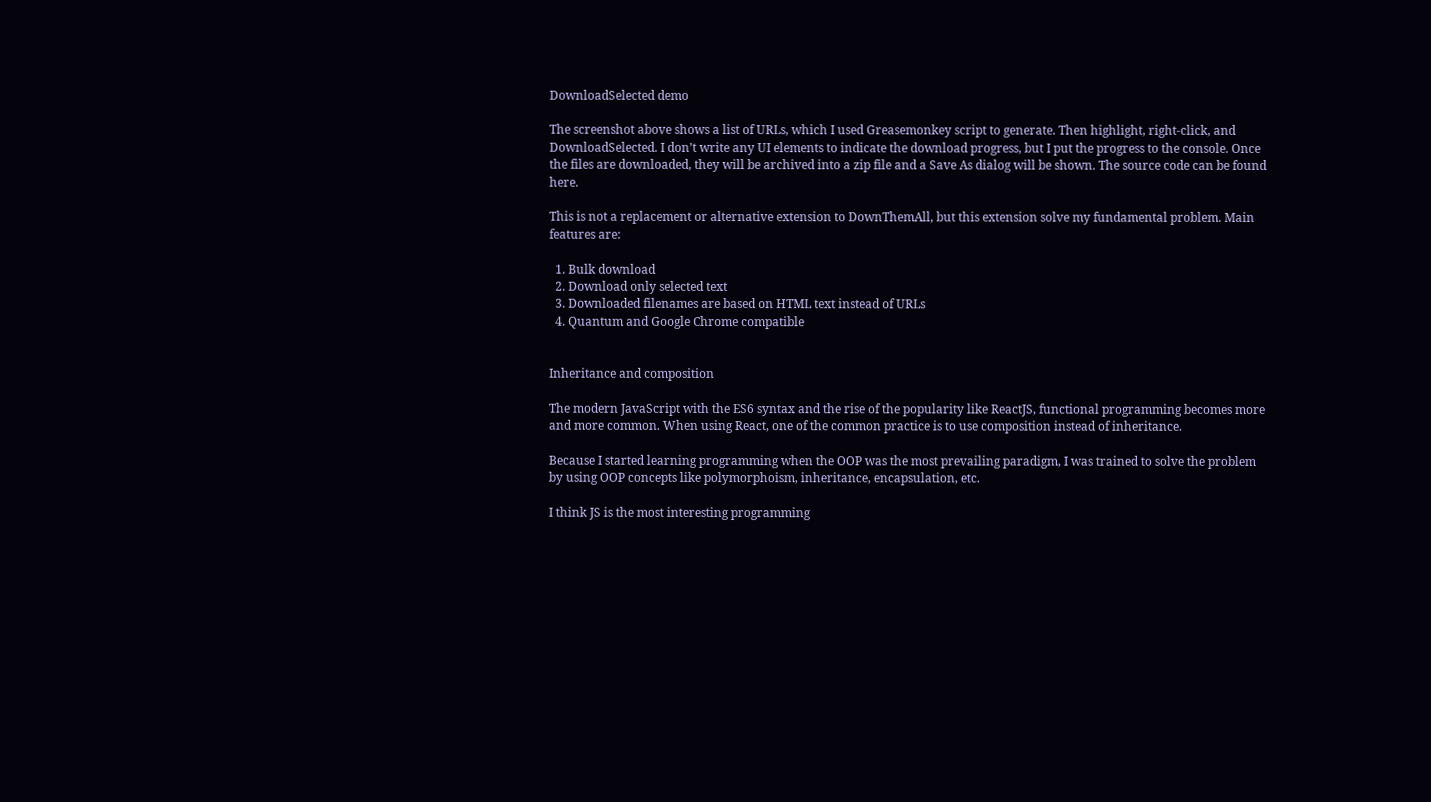DownloadSelected demo

The screenshot above shows a list of URLs, which I used Greasemonkey script to generate. Then highlight, right-click, and DownloadSelected. I don’t write any UI elements to indicate the download progress, but I put the progress to the console. Once the files are downloaded, they will be archived into a zip file and a Save As dialog will be shown. The source code can be found here.

This is not a replacement or alternative extension to DownThemAll, but this extension solve my fundamental problem. Main features are:

  1. Bulk download
  2. Download only selected text
  3. Downloaded filenames are based on HTML text instead of URLs
  4. Quantum and Google Chrome compatible


Inheritance and composition

The modern JavaScript with the ES6 syntax and the rise of the popularity like ReactJS, functional programming becomes more and more common. When using React, one of the common practice is to use composition instead of inheritance.

Because I started learning programming when the OOP was the most prevailing paradigm, I was trained to solve the problem by using OOP concepts like polymorphoism, inheritance, encapsulation, etc.

I think JS is the most interesting programming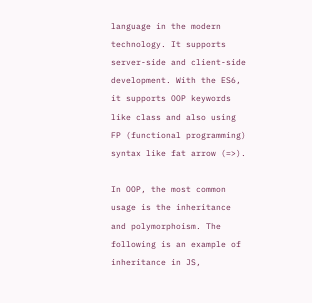language in the modern technology. It supports server-side and client-side development. With the ES6, it supports OOP keywords like class and also using FP (functional programming) syntax like fat arrow (=>).

In OOP, the most common usage is the inheritance and polymorphoism. The following is an example of inheritance in JS,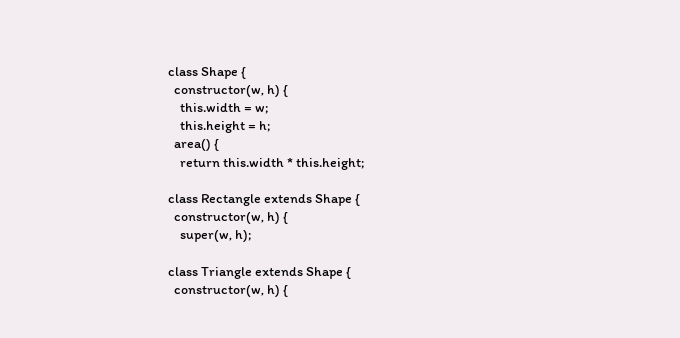class Shape {
  constructor(w, h) {
    this.width = w;
    this.height = h;
  area() {
    return this.width * this.height;

class Rectangle extends Shape {
  constructor(w, h) {
    super(w, h);

class Triangle extends Shape {
  constructor(w, h) {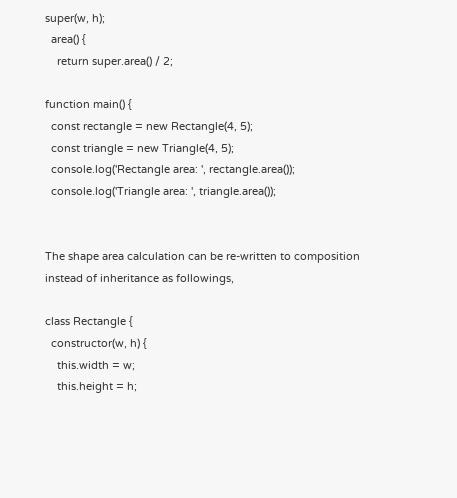super(w, h);
  area() {
    return super.area() / 2;

function main() {
  const rectangle = new Rectangle(4, 5);
  const triangle = new Triangle(4, 5);
  console.log('Rectangle area: ', rectangle.area());
  console.log('Triangle area: ', triangle.area());


The shape area calculation can be re-written to composition instead of inheritance as followings,

class Rectangle {
  constructor(w, h) {
    this.width = w;
    this.height = h;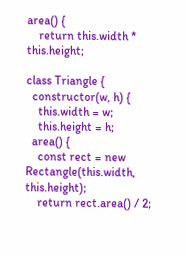area() {
    return this.width * this.height;

class Triangle {
  constructor(w, h) {
    this.width = w;
    this.height = h;
  area() {
    const rect = new Rectangle(this.width, this.height);
    return rect.area() / 2;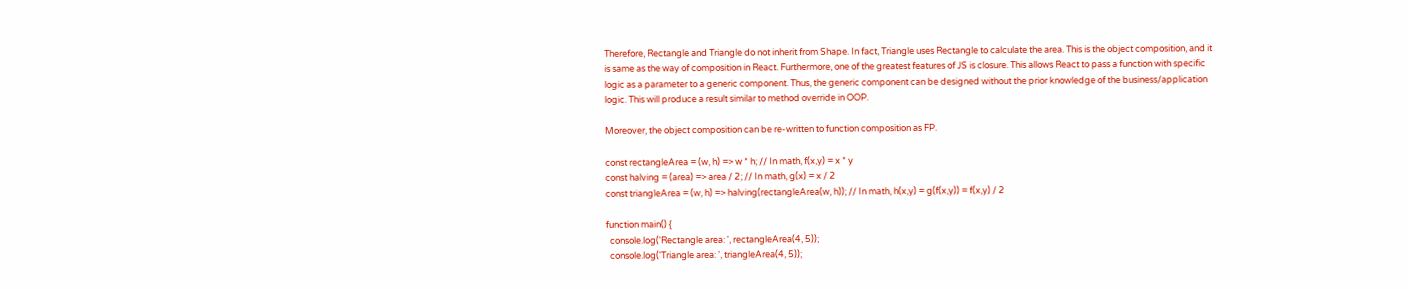Therefore, Rectangle and Triangle do not inherit from Shape. In fact, Triangle uses Rectangle to calculate the area. This is the object composition, and it is same as the way of composition in React. Furthermore, one of the greatest features of JS is closure. This allows React to pass a function with specific logic as a parameter to a generic component. Thus, the generic component can be designed without the prior knowledge of the business/application logic. This will produce a result similar to method override in OOP.

Moreover, the object composition can be re-written to function composition as FP.

const rectangleArea = (w, h) => w * h; // In math, f(x,y) = x * y
const halving = (area) => area / 2; // In math, g(x) = x / 2
const triangleArea = (w, h) => halving(rectangleArea(w, h)); // In math, h(x,y) = g(f(x,y)) = f(x,y) / 2

function main() {
  console.log('Rectangle area: ', rectangleArea(4, 5));
  console.log('Triangle area: ', triangleArea(4, 5));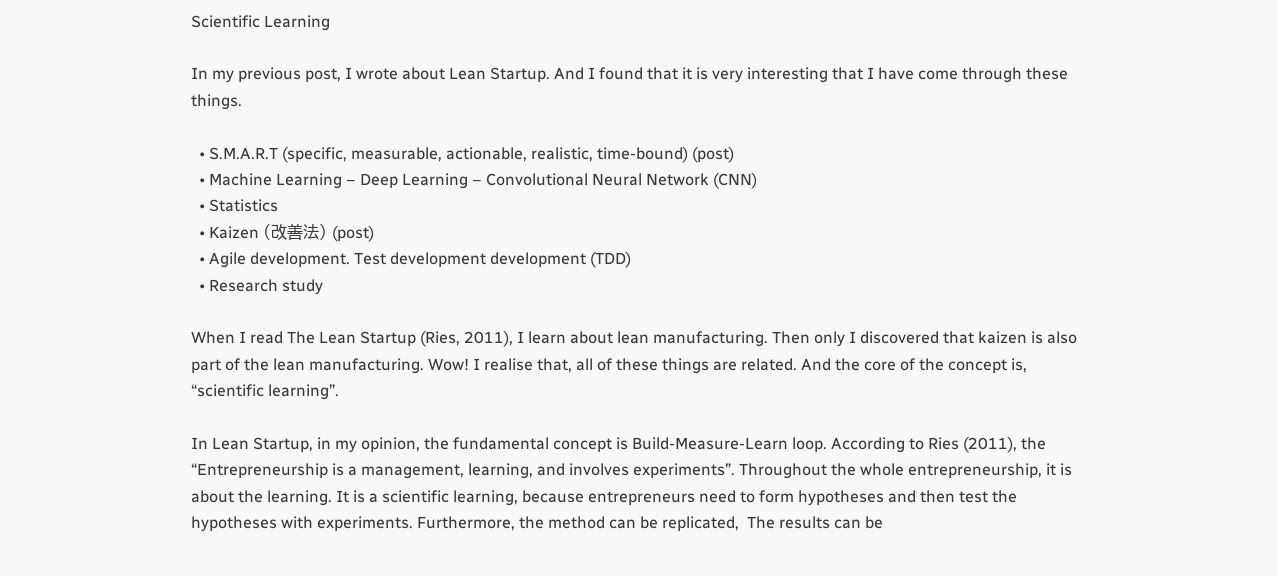Scientific Learning

In my previous post, I wrote about Lean Startup. And I found that it is very interesting that I have come through these things.

  • S.M.A.R.T (specific, measurable, actionable, realistic, time-bound) (post)
  • Machine Learning – Deep Learning – Convolutional Neural Network (CNN)
  • Statistics
  • Kaizen (改善法) (post)
  • Agile development. Test development development (TDD)
  • Research study

When I read The Lean Startup (Ries, 2011), I learn about lean manufacturing. Then only I discovered that kaizen is also part of the lean manufacturing. Wow! I realise that, all of these things are related. And the core of the concept is, “scientific learning”.

In Lean Startup, in my opinion, the fundamental concept is Build-Measure-Learn loop. According to Ries (2011), the “Entrepreneurship is a management, learning, and involves experiments”. Throughout the whole entrepreneurship, it is about the learning. It is a scientific learning, because entrepreneurs need to form hypotheses and then test the hypotheses with experiments. Furthermore, the method can be replicated,  The results can be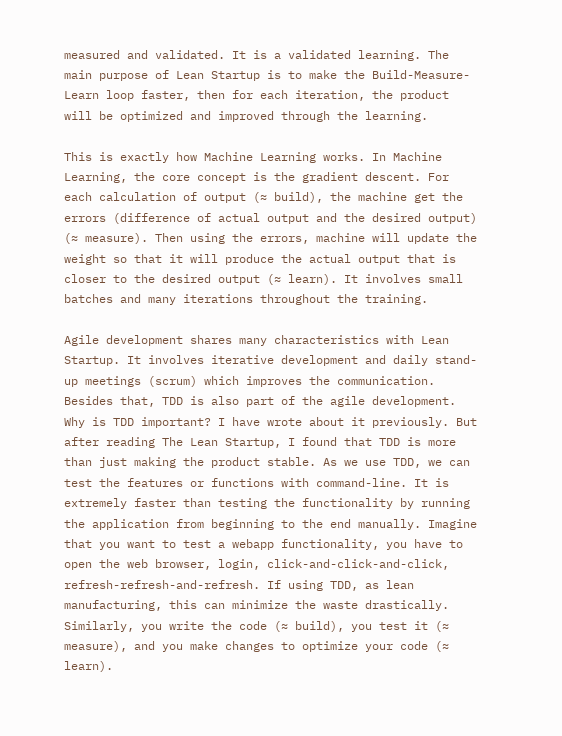measured and validated. It is a validated learning. The main purpose of Lean Startup is to make the Build-Measure-Learn loop faster, then for each iteration, the product will be optimized and improved through the learning.

This is exactly how Machine Learning works. In Machine Learning, the core concept is the gradient descent. For each calculation of output (≈ build), the machine get the errors (difference of actual output and the desired output) (≈ measure). Then using the errors, machine will update the weight so that it will produce the actual output that is closer to the desired output (≈ learn). It involves small batches and many iterations throughout the training.

Agile development shares many characteristics with Lean Startup. It involves iterative development and daily stand-up meetings (scrum) which improves the communication. Besides that, TDD is also part of the agile development. Why is TDD important? I have wrote about it previously. But after reading The Lean Startup, I found that TDD is more than just making the product stable. As we use TDD, we can test the features or functions with command-line. It is extremely faster than testing the functionality by running the application from beginning to the end manually. Imagine that you want to test a webapp functionality, you have to open the web browser, login, click-and-click-and-click, refresh-refresh-and-refresh. If using TDD, as lean manufacturing, this can minimize the waste drastically. Similarly, you write the code (≈ build), you test it (≈ measure), and you make changes to optimize your code (≈ learn).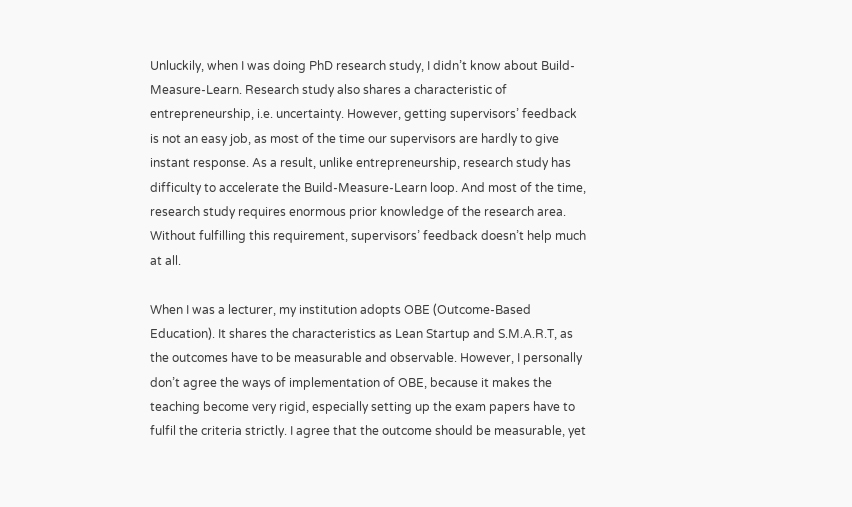Unluckily, when I was doing PhD research study, I didn’t know about Build-Measure-Learn. Research study also shares a characteristic of entrepreneurship, i.e. uncertainty. However, getting supervisors’ feedback is not an easy job, as most of the time our supervisors are hardly to give instant response. As a result, unlike entrepreneurship, research study has difficulty to accelerate the Build-Measure-Learn loop. And most of the time, research study requires enormous prior knowledge of the research area.  Without fulfilling this requirement, supervisors’ feedback doesn’t help much at all.

When I was a lecturer, my institution adopts OBE (Outcome-Based Education). It shares the characteristics as Lean Startup and S.M.A.R.T, as the outcomes have to be measurable and observable. However, I personally don’t agree the ways of implementation of OBE, because it makes the teaching become very rigid, especially setting up the exam papers have to fulfil the criteria strictly. I agree that the outcome should be measurable, yet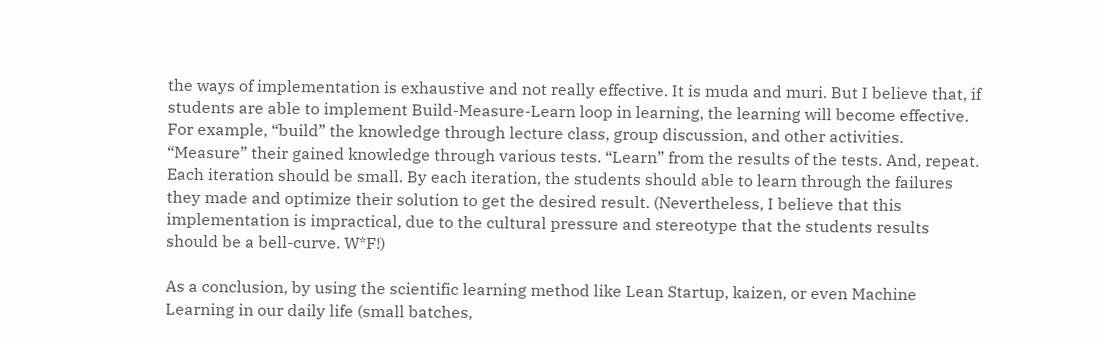the ways of implementation is exhaustive and not really effective. It is muda and muri. But I believe that, if students are able to implement Build-Measure-Learn loop in learning, the learning will become effective. For example, “build” the knowledge through lecture class, group discussion, and other activities. “Measure” their gained knowledge through various tests. “Learn” from the results of the tests. And, repeat. Each iteration should be small. By each iteration, the students should able to learn through the failures they made and optimize their solution to get the desired result. (Nevertheless, I believe that this implementation is impractical, due to the cultural pressure and stereotype that the students results should be a bell-curve. W*F!)

As a conclusion, by using the scientific learning method like Lean Startup, kaizen, or even Machine Learning in our daily life (small batches,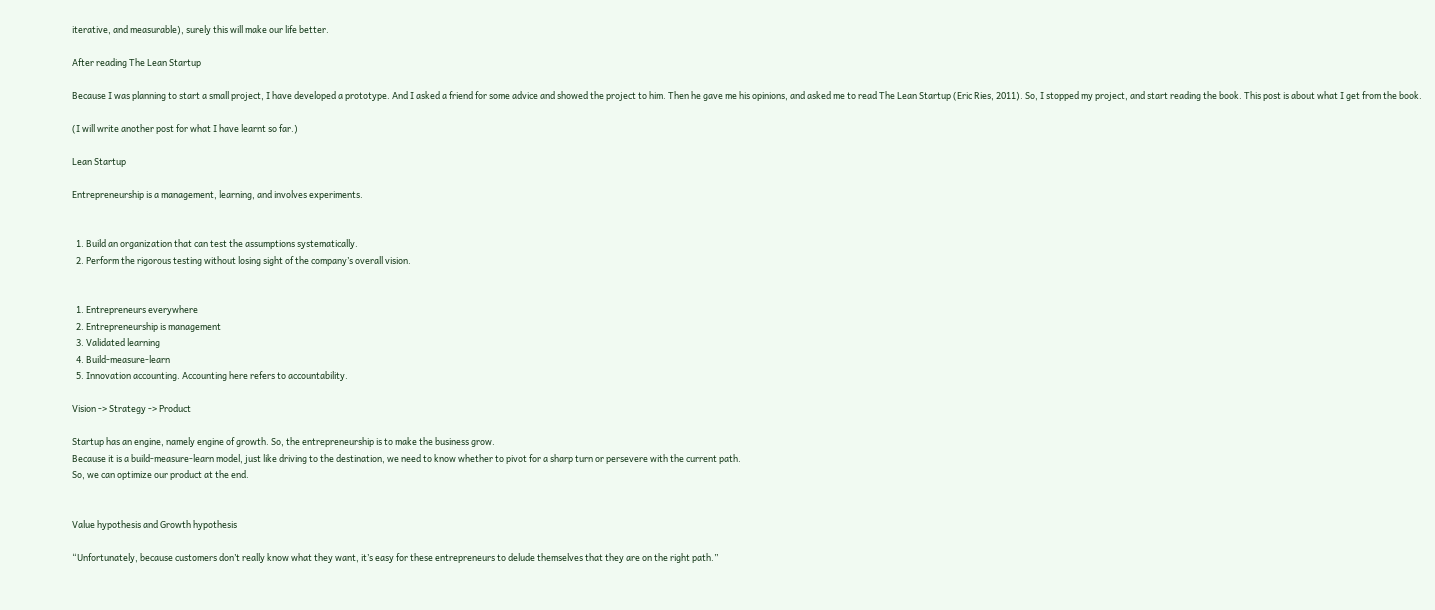iterative, and measurable), surely this will make our life better.

After reading The Lean Startup

Because I was planning to start a small project, I have developed a prototype. And I asked a friend for some advice and showed the project to him. Then he gave me his opinions, and asked me to read The Lean Startup (Eric Ries, 2011). So, I stopped my project, and start reading the book. This post is about what I get from the book.

(I will write another post for what I have learnt so far.)

Lean Startup

Entrepreneurship is a management, learning, and involves experiments.


  1. Build an organization that can test the assumptions systematically.
  2. Perform the rigorous testing without losing sight of the company’s overall vision.


  1. Entrepreneurs everywhere
  2. Entrepreneurship is management
  3. Validated learning
  4. Build-measure-learn
  5. Innovation accounting. Accounting here refers to accountability.

Vision -> Strategy -> Product

Startup has an engine, namely engine of growth. So, the entrepreneurship is to make the business grow.
Because it is a build-measure-learn model, just like driving to the destination, we need to know whether to pivot for a sharp turn or persevere with the current path.
So, we can optimize our product at the end.


Value hypothesis and Growth hypothesis

“Unfortunately, because customers don’t really know what they want, it’s easy for these entrepreneurs to delude themselves that they are on the right path.”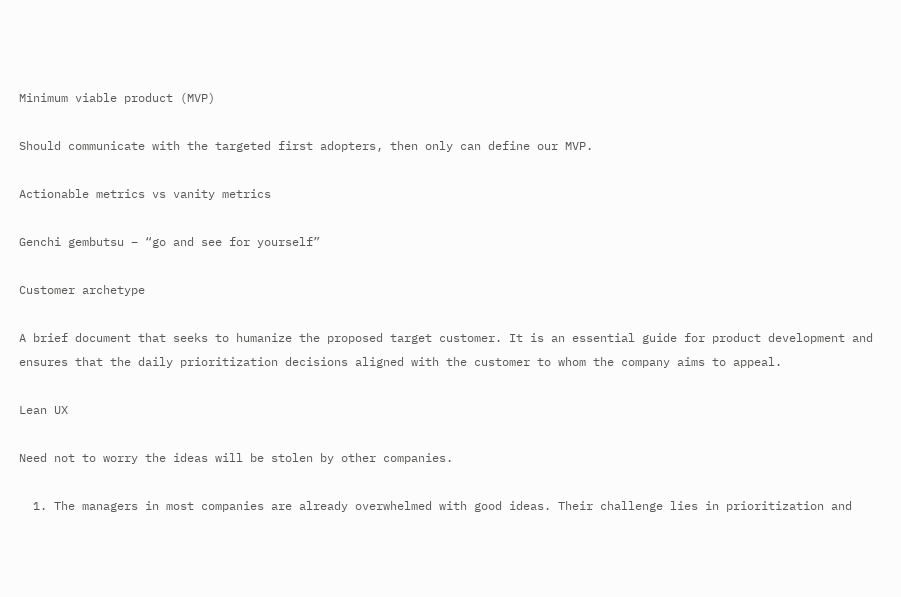Minimum viable product (MVP)

Should communicate with the targeted first adopters, then only can define our MVP.

Actionable metrics vs vanity metrics

Genchi gembutsu – “go and see for yourself”

Customer archetype

A brief document that seeks to humanize the proposed target customer. It is an essential guide for product development and ensures that the daily prioritization decisions aligned with the customer to whom the company aims to appeal.

Lean UX

Need not to worry the ideas will be stolen by other companies.

  1. The managers in most companies are already overwhelmed with good ideas. Their challenge lies in prioritization and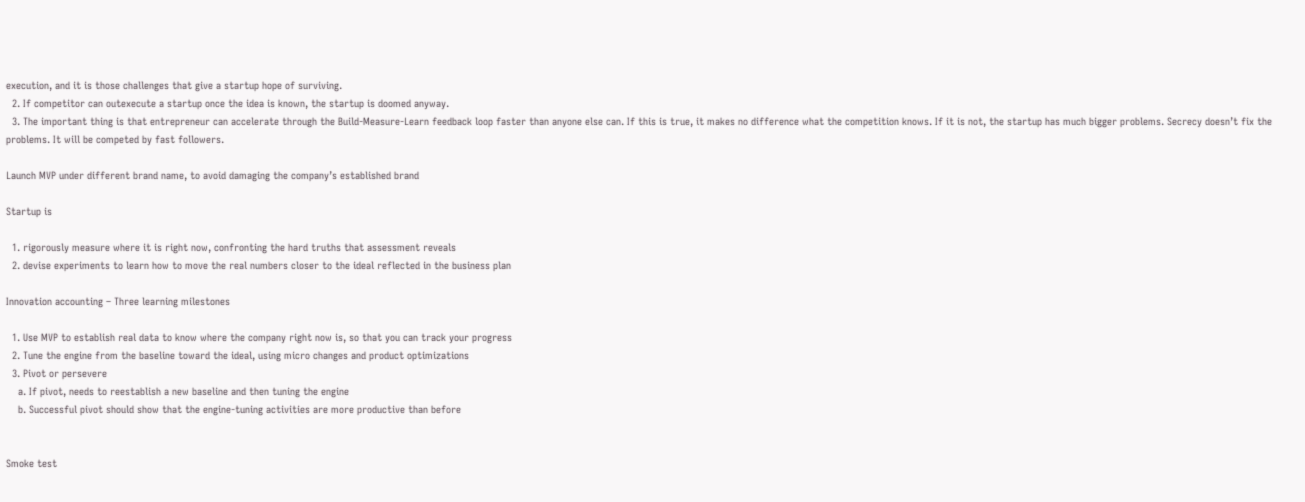execution, and it is those challenges that give a startup hope of surviving.
  2. If competitor can outexecute a startup once the idea is known, the startup is doomed anyway.
  3. The important thing is that entrepreneur can accelerate through the Build-Measure-Learn feedback loop faster than anyone else can. If this is true, it makes no difference what the competition knows. If it is not, the startup has much bigger problems. Secrecy doesn’t fix the problems. It will be competed by fast followers.

Launch MVP under different brand name, to avoid damaging the company’s established brand

Startup is

  1. rigorously measure where it is right now, confronting the hard truths that assessment reveals
  2. devise experiments to learn how to move the real numbers closer to the ideal reflected in the business plan

Innovation accounting – Three learning milestones

  1. Use MVP to establish real data to know where the company right now is, so that you can track your progress
  2. Tune the engine from the baseline toward the ideal, using micro changes and product optimizations
  3. Pivot or persevere
    a. If pivot, needs to reestablish a new baseline and then tuning the engine
    b. Successful pivot should show that the engine-tuning activities are more productive than before


Smoke test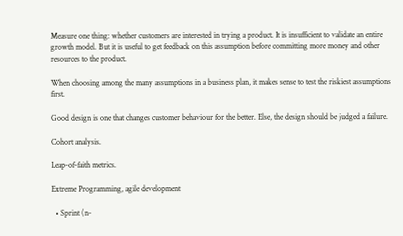Measure one thing: whether customers are interested in trying a product. It is insufficient to validate an entire growth model. But it is useful to get feedback on this assumption before committing more money and other resources to the product.

When choosing among the many assumptions in a business plan, it makes sense to test the riskiest assumptions first.

Good design is one that changes customer behaviour for the better. Else, the design should be judged a failure.

Cohort analysis.

Leap-of-faith metrics.

Extreme Programming, agile development

  • Sprint (n-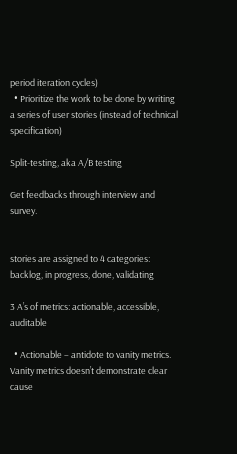period iteration cycles)
  • Prioritize the work to be done by writing a series of user stories (instead of technical specification)

Split-testing, aka A/B testing

Get feedbacks through interview and survey.


stories are assigned to 4 categories: backlog, in progress, done, validating

3 A’s of metrics: actionable, accessible, auditable

  • Actionable – antidote to vanity metrics. Vanity metrics doesn’t demonstrate clear cause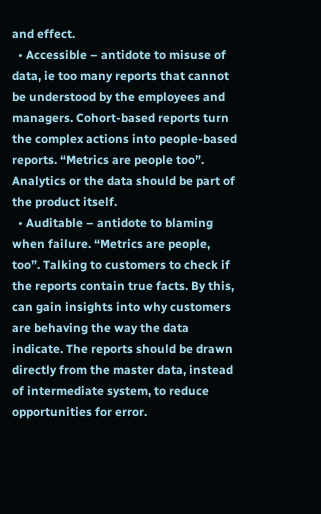and effect.
  • Accessible – antidote to misuse of data, ie too many reports that cannot be understood by the employees and managers. Cohort-based reports turn the complex actions into people-based reports. “Metrics are people too”. Analytics or the data should be part of the product itself.
  • Auditable – antidote to blaming when failure. “Metrics are people, too”. Talking to customers to check if the reports contain true facts. By this, can gain insights into why customers are behaving the way the data indicate. The reports should be drawn directly from the master data, instead of intermediate system, to reduce opportunities for error.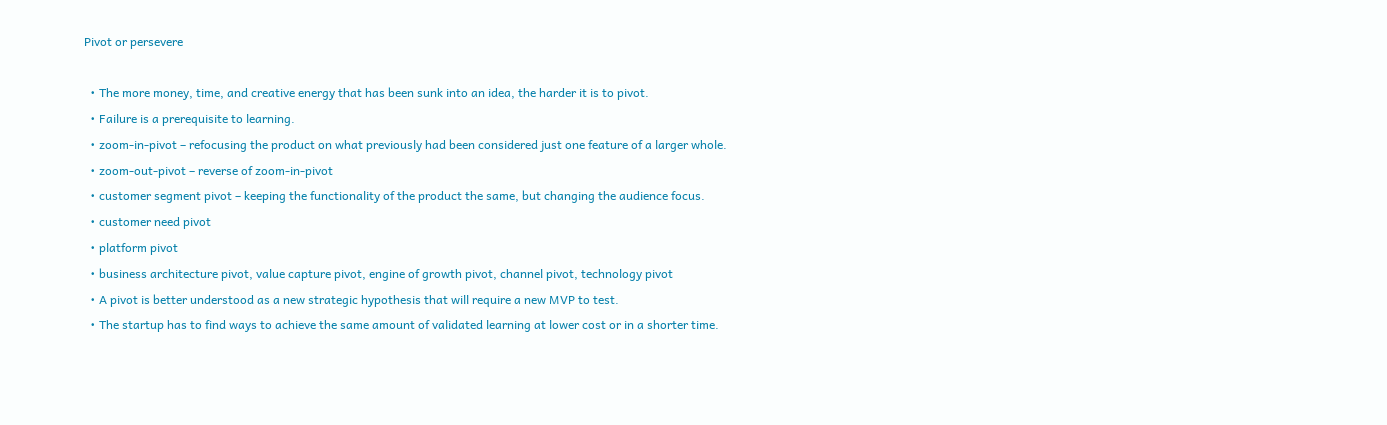Pivot or persevere

  • The more money, time, and creative energy that has been sunk into an idea, the harder it is to pivot.
  • Failure is a prerequisite to learning.
  • zoom-in-pivot – refocusing the product on what previously had been considered just one feature of a larger whole.
  • zoom-out-pivot – reverse of zoom-in-pivot
  • customer segment pivot – keeping the functionality of the product the same, but changing the audience focus.
  • customer need pivot
  • platform pivot
  • business architecture pivot, value capture pivot, engine of growth pivot, channel pivot, technology pivot
  • A pivot is better understood as a new strategic hypothesis that will require a new MVP to test.
  • The startup has to find ways to achieve the same amount of validated learning at lower cost or in a shorter time.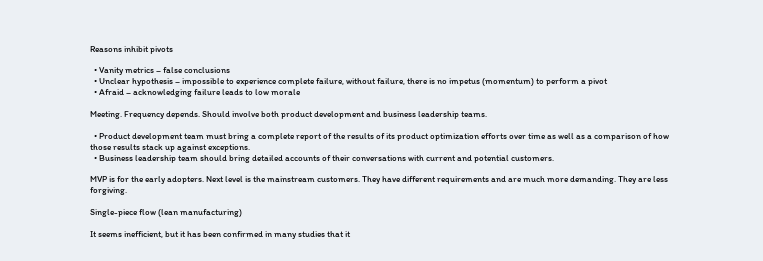Reasons inhibit pivots

  • Vanity metrics – false conclusions
  • Unclear hypothesis – impossible to experience complete failure, without failure, there is no impetus (momentum) to perform a pivot
  • Afraid – acknowledging failure leads to low morale

Meeting. Frequency depends. Should involve both product development and business leadership teams.

  • Product development team must bring a complete report of the results of its product optimization efforts over time as well as a comparison of how those results stack up against exceptions.
  • Business leadership team should bring detailed accounts of their conversations with current and potential customers.

MVP is for the early adopters. Next level is the mainstream customers. They have different requirements and are much more demanding. They are less forgiving.

Single-piece flow (lean manufacturing)

It seems inefficient, but it has been confirmed in many studies that it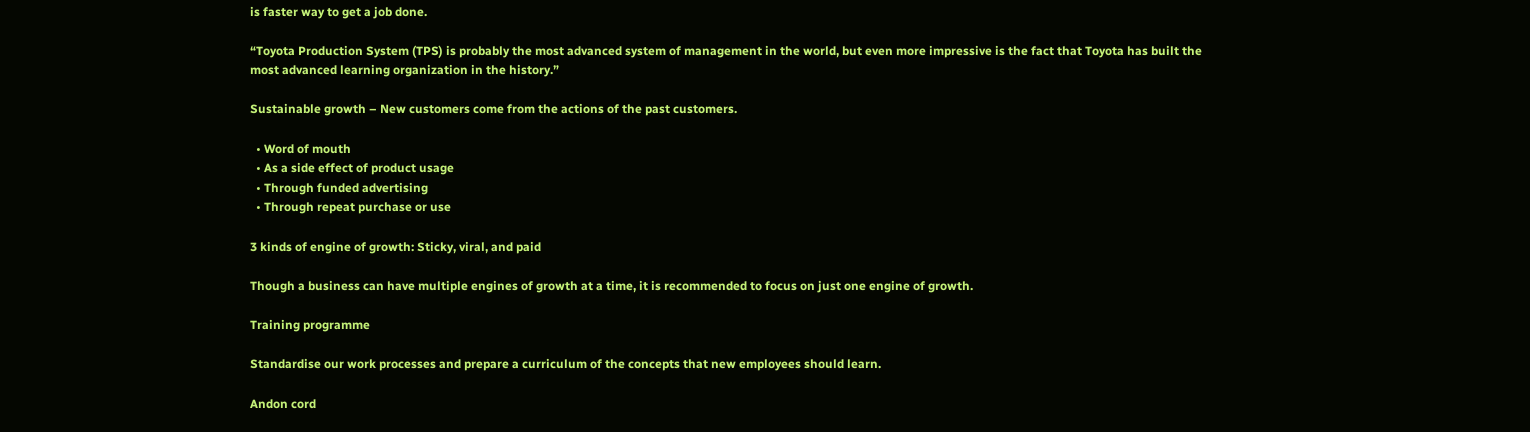is faster way to get a job done.

“Toyota Production System (TPS) is probably the most advanced system of management in the world, but even more impressive is the fact that Toyota has built the most advanced learning organization in the history.”

Sustainable growth – New customers come from the actions of the past customers.

  • Word of mouth
  • As a side effect of product usage
  • Through funded advertising
  • Through repeat purchase or use

3 kinds of engine of growth: Sticky, viral, and paid

Though a business can have multiple engines of growth at a time, it is recommended to focus on just one engine of growth.

Training programme

Standardise our work processes and prepare a curriculum of the concepts that new employees should learn.

Andon cord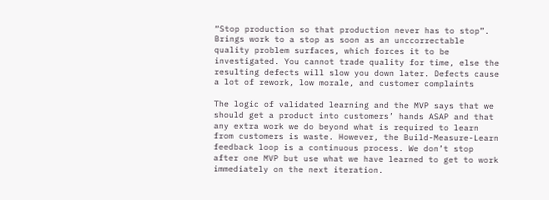“Stop production so that production never has to stop”. Brings work to a stop as soon as an unccorrectable quality problem surfaces, which forces it to be investigated. You cannot trade quality for time, else the resulting defects will slow you down later. Defects cause a lot of rework, low morale, and customer complaints

The logic of validated learning and the MVP says that we should get a product into customers’ hands ASAP and that any extra work we do beyond what is required to learn from customers is waste. However, the Build-Measure-Learn feedback loop is a continuous process. We don’t stop after one MVP but use what we have learned to get to work immediately on the next iteration.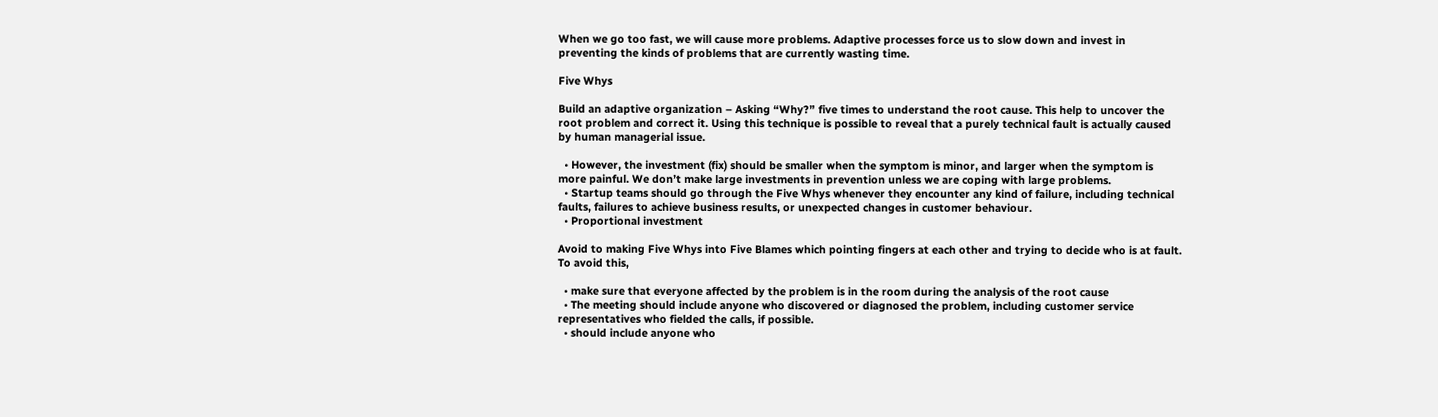When we go too fast, we will cause more problems. Adaptive processes force us to slow down and invest in preventing the kinds of problems that are currently wasting time.

Five Whys

Build an adaptive organization – Asking “Why?” five times to understand the root cause. This help to uncover the root problem and correct it. Using this technique is possible to reveal that a purely technical fault is actually caused by human managerial issue.

  • However, the investment (fix) should be smaller when the symptom is minor, and larger when the symptom is more painful. We don’t make large investments in prevention unless we are coping with large problems.
  • Startup teams should go through the Five Whys whenever they encounter any kind of failure, including technical faults, failures to achieve business results, or unexpected changes in customer behaviour.
  • Proportional investment

Avoid to making Five Whys into Five Blames which pointing fingers at each other and trying to decide who is at fault. To avoid this,

  • make sure that everyone affected by the problem is in the room during the analysis of the root cause
  • The meeting should include anyone who discovered or diagnosed the problem, including customer service representatives who fielded the calls, if possible.
  • should include anyone who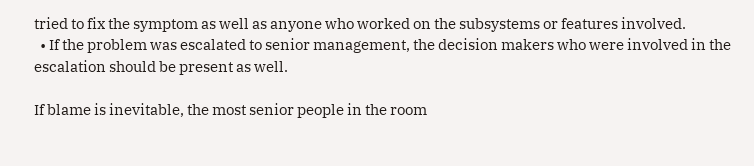tried to fix the symptom as well as anyone who worked on the subsystems or features involved.
  • If the problem was escalated to senior management, the decision makers who were involved in the escalation should be present as well.

If blame is inevitable, the most senior people in the room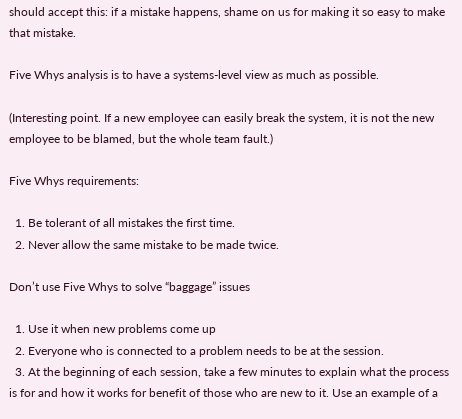should accept this: if a mistake happens, shame on us for making it so easy to make that mistake.

Five Whys analysis is to have a systems-level view as much as possible.

(Interesting point. If a new employee can easily break the system, it is not the new employee to be blamed, but the whole team fault.)

Five Whys requirements:

  1. Be tolerant of all mistakes the first time.
  2. Never allow the same mistake to be made twice.

Don’t use Five Whys to solve “baggage” issues

  1. Use it when new problems come up
  2. Everyone who is connected to a problem needs to be at the session.
  3. At the beginning of each session, take a few minutes to explain what the process is for and how it works for benefit of those who are new to it. Use an example of a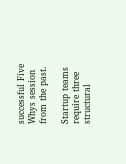successful Five Whys session from the past.

Startup teams require three structural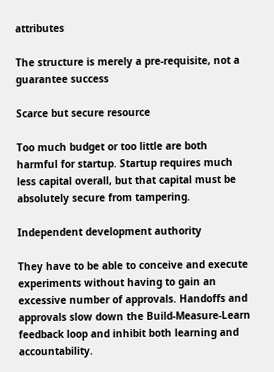attributes

The structure is merely a pre-requisite, not a guarantee success

Scarce but secure resource

Too much budget or too little are both harmful for startup. Startup requires much less capital overall, but that capital must be absolutely secure from tampering.

Independent development authority

They have to be able to conceive and execute experiments without having to gain an excessive number of approvals. Handoffs and approvals slow down the Build-Measure-Learn feedback loop and inhibit both learning and accountability.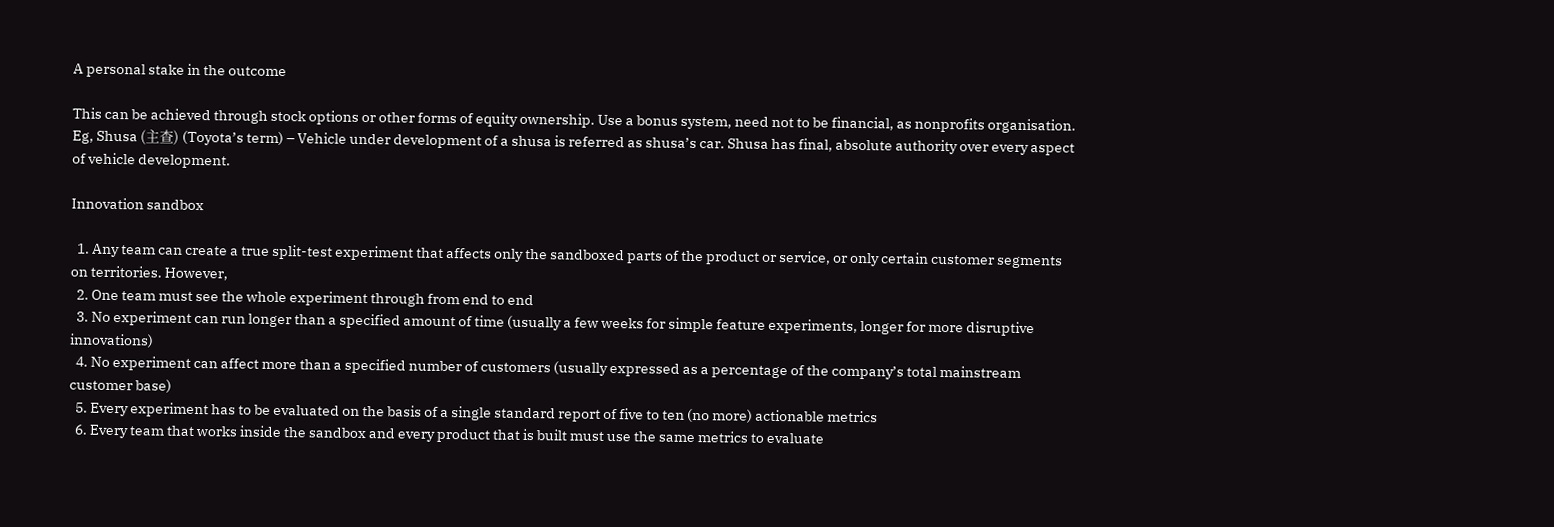A personal stake in the outcome

This can be achieved through stock options or other forms of equity ownership. Use a bonus system, need not to be financial, as nonprofits organisation.
Eg, Shusa (主查) (Toyota’s term) – Vehicle under development of a shusa is referred as shusa’s car. Shusa has final, absolute authority over every aspect of vehicle development.

Innovation sandbox

  1. Any team can create a true split-test experiment that affects only the sandboxed parts of the product or service, or only certain customer segments on territories. However,
  2. One team must see the whole experiment through from end to end
  3. No experiment can run longer than a specified amount of time (usually a few weeks for simple feature experiments, longer for more disruptive innovations)
  4. No experiment can affect more than a specified number of customers (usually expressed as a percentage of the company’s total mainstream customer base)
  5. Every experiment has to be evaluated on the basis of a single standard report of five to ten (no more) actionable metrics
  6. Every team that works inside the sandbox and every product that is built must use the same metrics to evaluate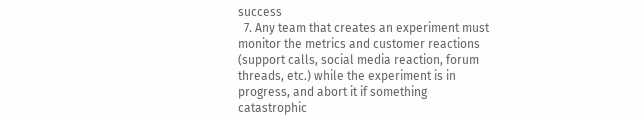success
  7. Any team that creates an experiment must monitor the metrics and customer reactions (support calls, social media reaction, forum threads, etc.) while the experiment is in progress, and abort it if something catastrophic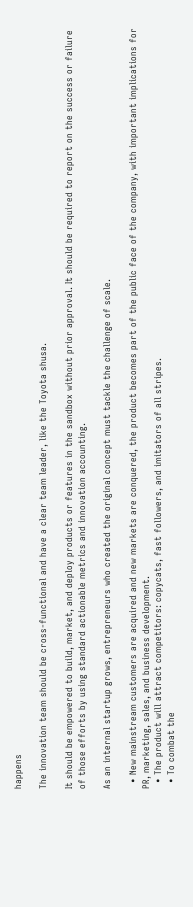happens

The innovation team should be cross-functional and have a clear team leader, like the Toyota shusa.

It should be empowered to build, market, and deploy products or features in the sandbox without prior approval. It should be required to report on the success or failure of those efforts by using standard actionable metrics and innovation accounting.

As an internal startup grows, entrepreneurs who created the original concept must tackle the challenge of scale.

  • New mainstream customers are acquired and new markets are conquered, the product becomes part of the public face of the company, with important implications for PR, marketing, sales, and business development.
  • The product will attract competitors: copycats, fast followers, and imitators of all stripes.
  • To combat the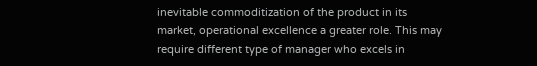inevitable commoditization of the product in its market, operational excellence a greater role. This may require different type of manager who excels in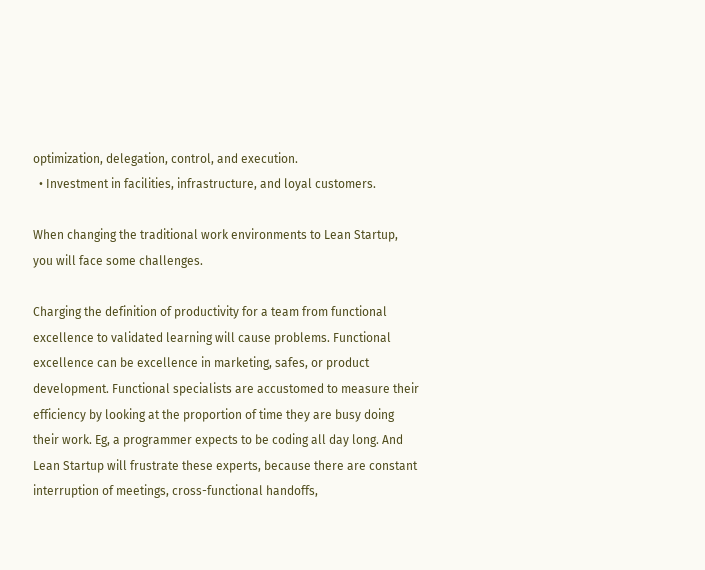optimization, delegation, control, and execution.
  • Investment in facilities, infrastructure, and loyal customers.

When changing the traditional work environments to Lean Startup, you will face some challenges.

Charging the definition of productivity for a team from functional excellence to validated learning will cause problems. Functional excellence can be excellence in marketing, safes, or product development. Functional specialists are accustomed to measure their efficiency by looking at the proportion of time they are busy doing their work. Eg, a programmer expects to be coding all day long. And Lean Startup will frustrate these experts, because there are constant interruption of meetings, cross-functional handoffs,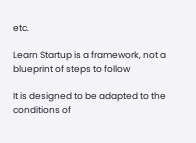etc.

Learn Startup is a framework, not a blueprint of steps to follow

It is designed to be adapted to the conditions of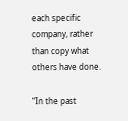each specific company, rather than copy what others have done.

“In the past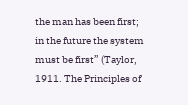the man has been first; in the future the system must be first” (Taylor, 1911. The Principles of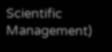Scientific Management)